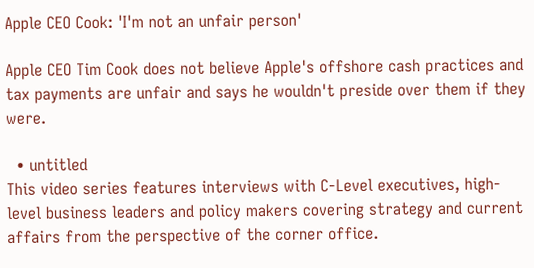Apple CEO Cook: 'I'm not an unfair person'

Apple CEO Tim Cook does not believe Apple's offshore cash practices and tax payments are unfair and says he wouldn't preside over them if they were.

  • untitled
This video series features interviews with C-Level executives, high-level business leaders and policy makers covering strategy and current affairs from the perspective of the corner office.